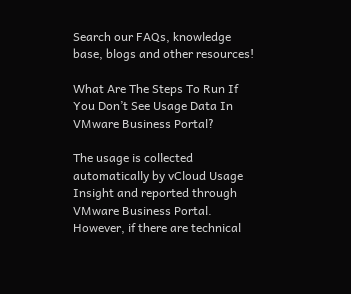Search our FAQs, knowledge base, blogs and other resources!

What Are The Steps To Run If You Don’t See Usage Data In VMware Business Portal?

The usage is collected automatically by vCloud Usage Insight and reported through VMware Business Portal. However, if there are technical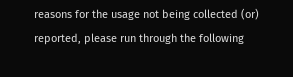reasons for the usage not being collected (or) reported, please run through the following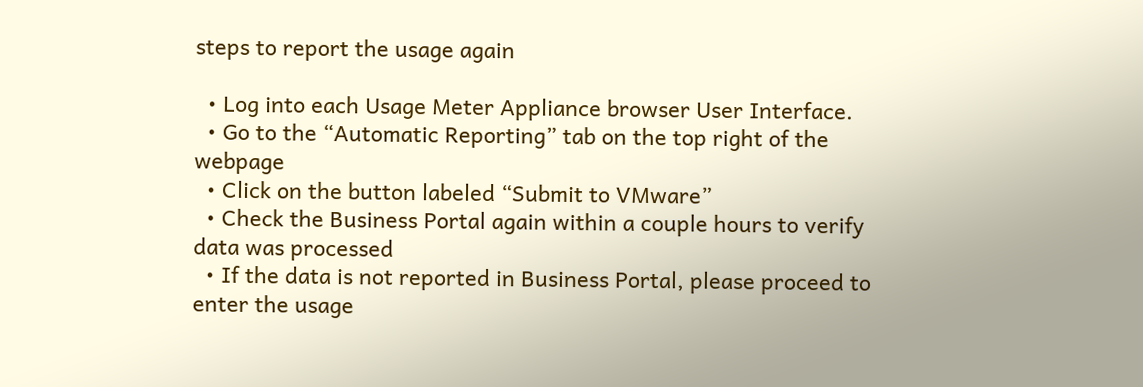steps to report the usage again

  • Log into each Usage Meter Appliance browser User Interface.
  • Go to the “Automatic Reporting” tab on the top right of the webpage
  • Click on the button labeled “Submit to VMware”
  • Check the Business Portal again within a couple hours to verify data was processed
  • If the data is not reported in Business Portal, please proceed to enter the usage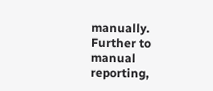manually. Further to manual reporting,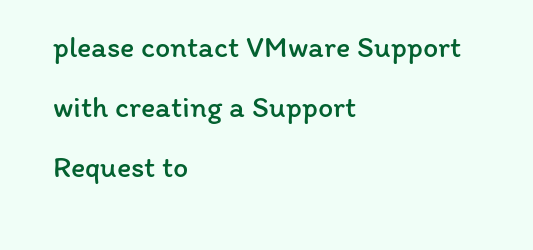please contact VMware Support with creating a Support Request to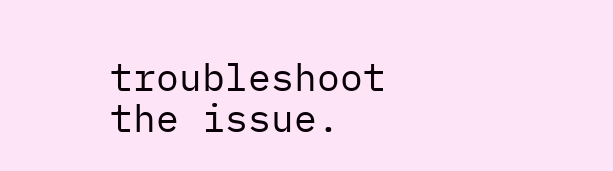troubleshoot the issue.